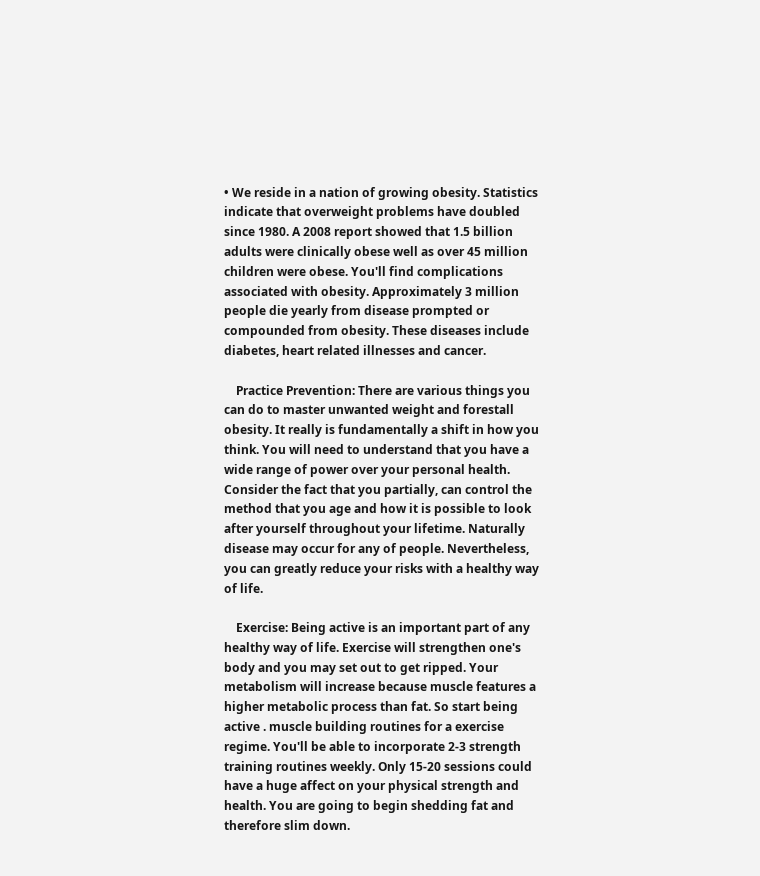• We reside in a nation of growing obesity. Statistics indicate that overweight problems have doubled since 1980. A 2008 report showed that 1.5 billion adults were clinically obese well as over 45 million children were obese. You'll find complications associated with obesity. Approximately 3 million people die yearly from disease prompted or compounded from obesity. These diseases include diabetes, heart related illnesses and cancer.

    Practice Prevention: There are various things you can do to master unwanted weight and forestall obesity. It really is fundamentally a shift in how you think. You will need to understand that you have a wide range of power over your personal health. Consider the fact that you partially, can control the method that you age and how it is possible to look after yourself throughout your lifetime. Naturally disease may occur for any of people. Nevertheless, you can greatly reduce your risks with a healthy way of life.

    Exercise: Being active is an important part of any healthy way of life. Exercise will strengthen one's body and you may set out to get ripped. Your metabolism will increase because muscle features a higher metabolic process than fat. So start being active . muscle building routines for a exercise regime. You'll be able to incorporate 2-3 strength training routines weekly. Only 15-20 sessions could have a huge affect on your physical strength and health. You are going to begin shedding fat and therefore slim down.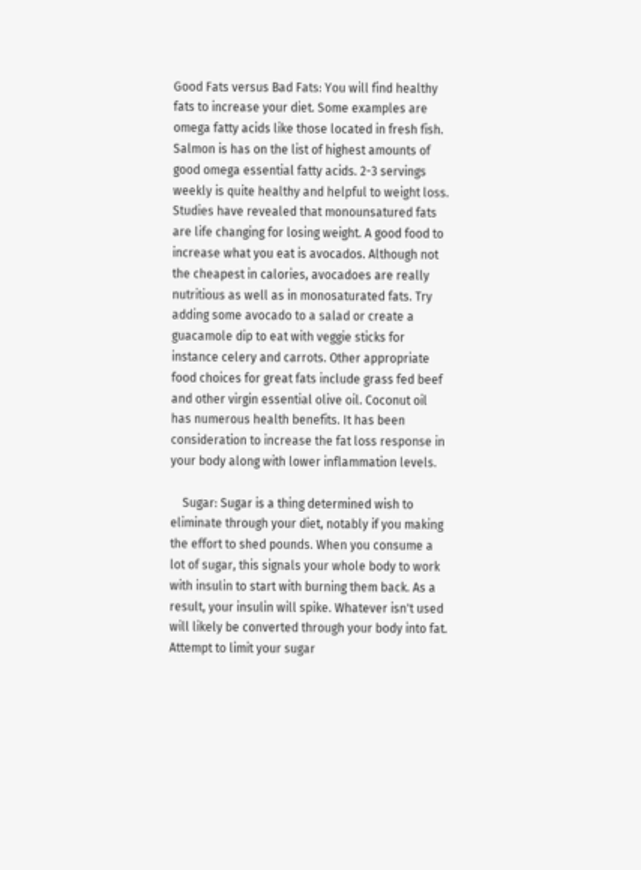Good Fats versus Bad Fats: You will find healthy fats to increase your diet. Some examples are omega fatty acids like those located in fresh fish. Salmon is has on the list of highest amounts of good omega essential fatty acids. 2-3 servings weekly is quite healthy and helpful to weight loss. Studies have revealed that monounsatured fats are life changing for losing weight. A good food to increase what you eat is avocados. Although not the cheapest in calories, avocadoes are really nutritious as well as in monosaturated fats. Try adding some avocado to a salad or create a guacamole dip to eat with veggie sticks for instance celery and carrots. Other appropriate food choices for great fats include grass fed beef and other virgin essential olive oil. Coconut oil has numerous health benefits. It has been consideration to increase the fat loss response in your body along with lower inflammation levels.

    Sugar: Sugar is a thing determined wish to eliminate through your diet, notably if you making the effort to shed pounds. When you consume a lot of sugar, this signals your whole body to work with insulin to start with burning them back. As a result, your insulin will spike. Whatever isn't used will likely be converted through your body into fat. Attempt to limit your sugar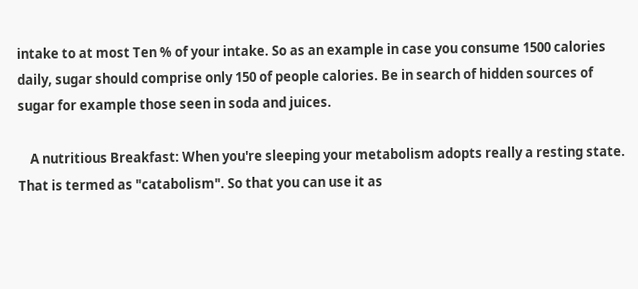intake to at most Ten % of your intake. So as an example in case you consume 1500 calories daily, sugar should comprise only 150 of people calories. Be in search of hidden sources of sugar for example those seen in soda and juices.

    A nutritious Breakfast: When you're sleeping your metabolism adopts really a resting state. That is termed as "catabolism". So that you can use it as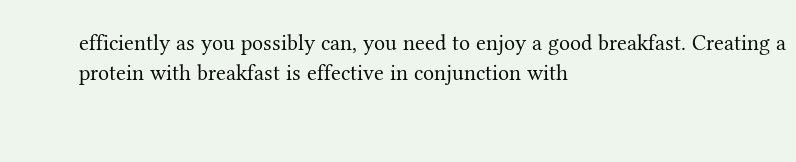efficiently as you possibly can, you need to enjoy a good breakfast. Creating a protein with breakfast is effective in conjunction with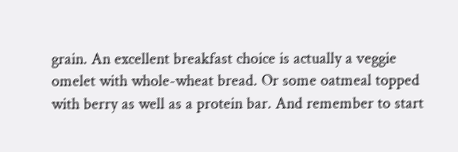grain. An excellent breakfast choice is actually a veggie omelet with whole-wheat bread. Or some oatmeal topped with berry as well as a protein bar. And remember to start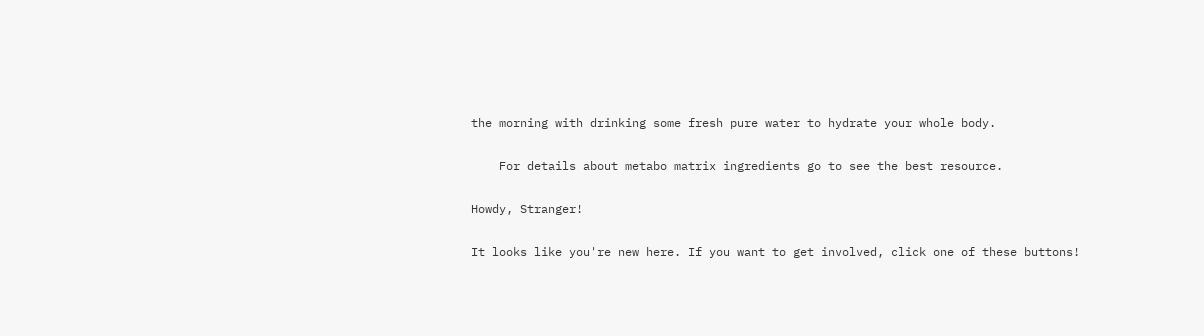the morning with drinking some fresh pure water to hydrate your whole body.

    For details about metabo matrix ingredients go to see the best resource.

Howdy, Stranger!

It looks like you're new here. If you want to get involved, click one of these buttons!